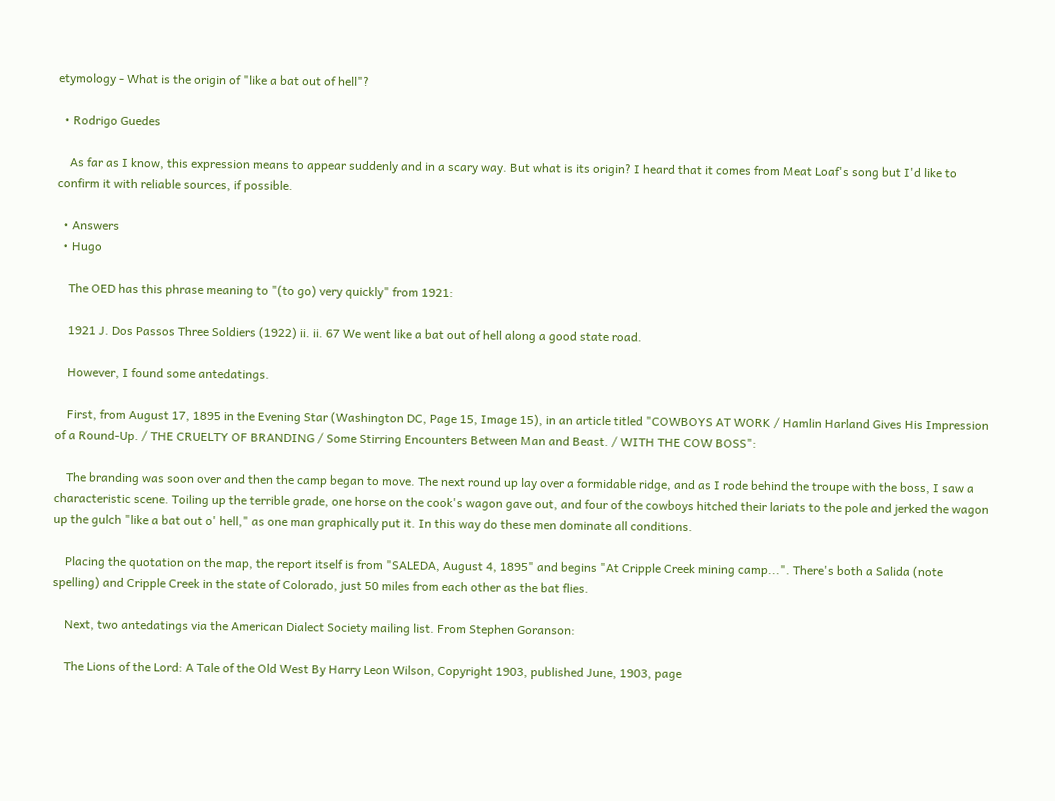etymology - What is the origin of "like a bat out of hell"?

  • Rodrigo Guedes

    As far as I know, this expression means to appear suddenly and in a scary way. But what is its origin? I heard that it comes from Meat Loaf's song but I'd like to confirm it with reliable sources, if possible.

  • Answers
  • Hugo

    The OED has this phrase meaning to "(to go) very quickly" from 1921:

    1921 J. Dos Passos Three Soldiers (1922) ii. ii. 67 We went like a bat out of hell along a good state road.

    However, I found some antedatings.

    First, from August 17, 1895 in the Evening Star (Washington DC, Page 15, Image 15), in an article titled "COWBOYS AT WORK / Hamlin Harland Gives His Impression of a Round-Up. / THE CRUELTY OF BRANDING / Some Stirring Encounters Between Man and Beast. / WITH THE COW BOSS":

    The branding was soon over and then the camp began to move. The next round up lay over a formidable ridge, and as I rode behind the troupe with the boss, I saw a characteristic scene. Toiling up the terrible grade, one horse on the cook's wagon gave out, and four of the cowboys hitched their lariats to the pole and jerked the wagon up the gulch "like a bat out o' hell," as one man graphically put it. In this way do these men dominate all conditions.

    Placing the quotation on the map, the report itself is from "SALEDA, August 4, 1895" and begins "At Cripple Creek mining camp...". There's both a Salida (note spelling) and Cripple Creek in the state of Colorado, just 50 miles from each other as the bat flies.

    Next, two antedatings via the American Dialect Society mailing list. From Stephen Goranson:

    The Lions of the Lord: A Tale of the Old West By Harry Leon Wilson, Copyright 1903, published June, 1903, page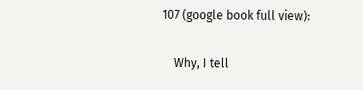107 (google book full view):

    Why, I tell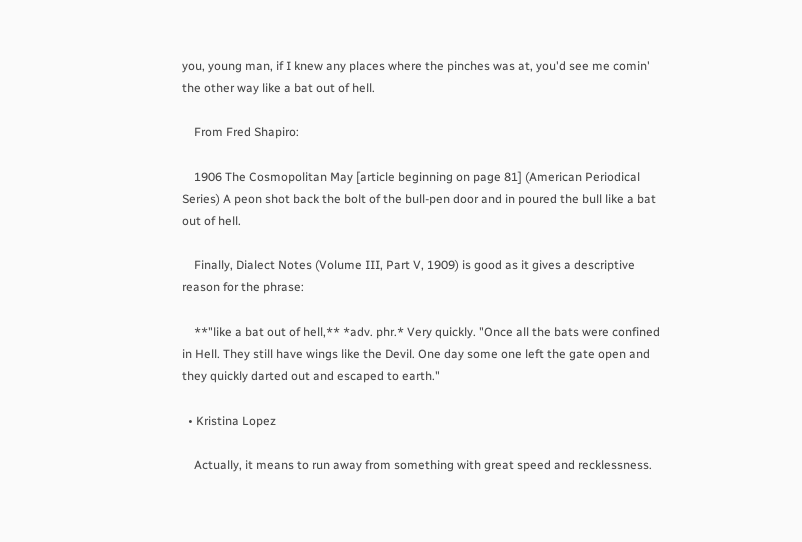you, young man, if I knew any places where the pinches was at, you'd see me comin' the other way like a bat out of hell.

    From Fred Shapiro:

    1906 The Cosmopolitan May [article beginning on page 81] (American Periodical Series) A peon shot back the bolt of the bull-pen door and in poured the bull like a bat out of hell.

    Finally, Dialect Notes (Volume III, Part V, 1909) is good as it gives a descriptive reason for the phrase:

    **"like a bat out of hell,** *adv. phr.* Very quickly. "Once all the bats were confined in Hell. They still have wings like the Devil. One day some one left the gate open and they quickly darted out and escaped to earth."

  • Kristina Lopez

    Actually, it means to run away from something with great speed and recklessness.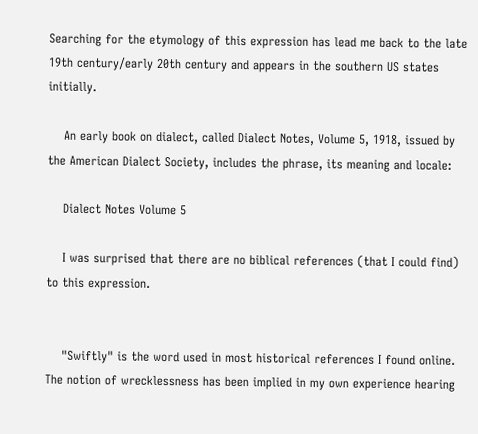Searching for the etymology of this expression has lead me back to the late 19th century/early 20th century and appears in the southern US states initially.

    An early book on dialect, called Dialect Notes, Volume 5, 1918, issued by the American Dialect Society, includes the phrase, its meaning and locale:

    Dialect Notes Volume 5

    I was surprised that there are no biblical references (that I could find) to this expression.


    "Swiftly" is the word used in most historical references I found online. The notion of wrecklessness has been implied in my own experience hearing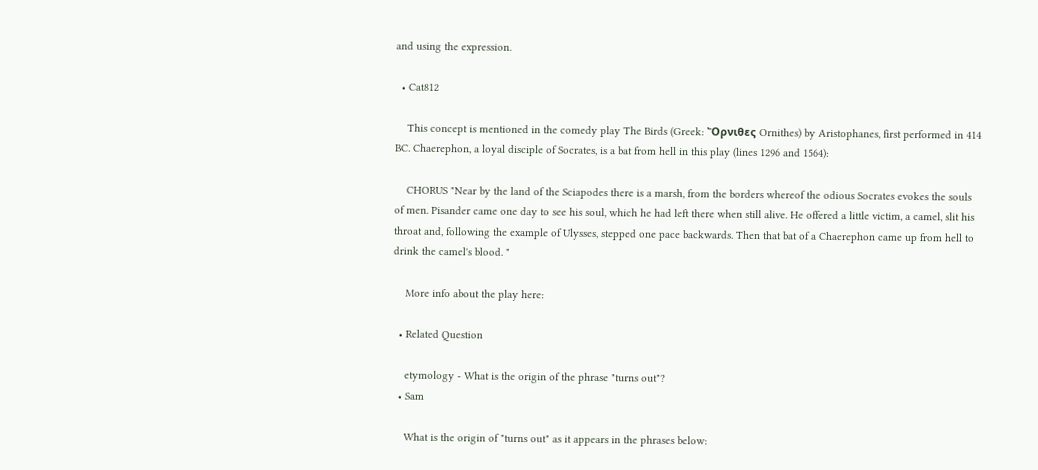and using the expression.

  • Cat812

    This concept is mentioned in the comedy play The Birds (Greek: Ὄρνιθες Ornithes) by Aristophanes, first performed in 414 BC. Chaerephon, a loyal disciple of Socrates, is a bat from hell in this play (lines 1296 and 1564):

    CHORUS "Near by the land of the Sciapodes there is a marsh, from the borders whereof the odious Socrates evokes the souls of men. Pisander came one day to see his soul, which he had left there when still alive. He offered a little victim, a camel, slit his throat and, following the example of Ulysses, stepped one pace backwards. Then that bat of a Chaerephon came up from hell to drink the camel's blood. "

    More info about the play here:

  • Related Question

    etymology - What is the origin of the phrase "turns out"?
  • Sam

    What is the origin of "turns out" as it appears in the phrases below: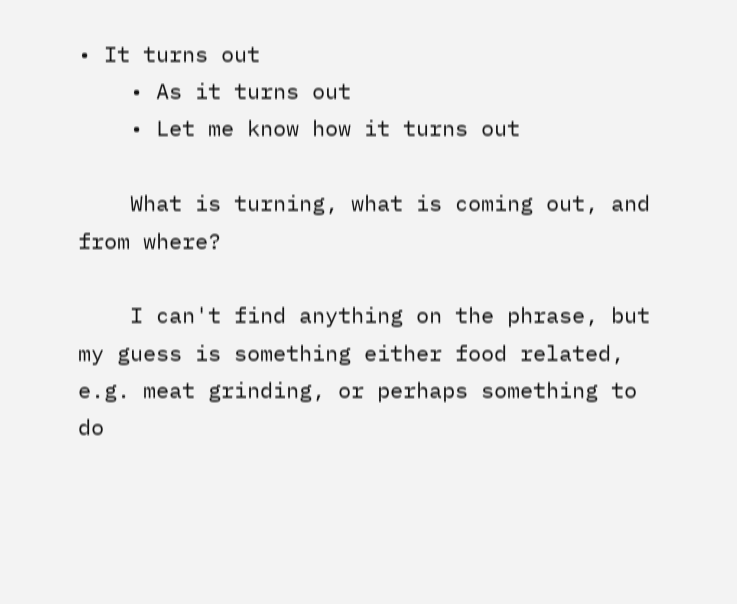• It turns out
    • As it turns out
    • Let me know how it turns out

    What is turning, what is coming out, and from where?

    I can't find anything on the phrase, but my guess is something either food related, e.g. meat grinding, or perhaps something to do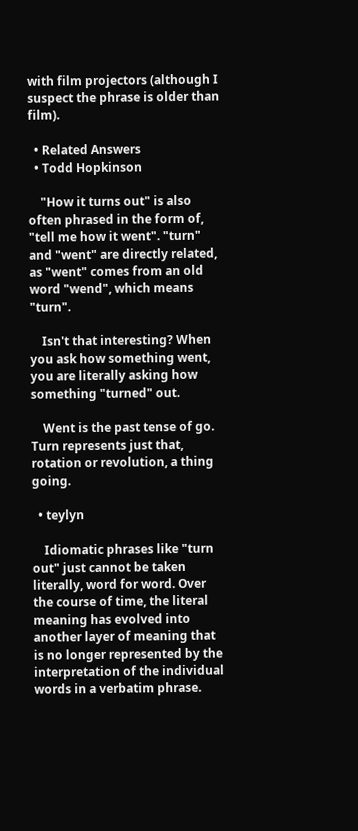with film projectors (although I suspect the phrase is older than film).

  • Related Answers
  • Todd Hopkinson

    "How it turns out" is also often phrased in the form of, "tell me how it went". "turn" and "went" are directly related, as "went" comes from an old word "wend", which means "turn".

    Isn't that interesting? When you ask how something went, you are literally asking how something "turned" out.

    Went is the past tense of go. Turn represents just that, rotation or revolution, a thing going.

  • teylyn

    Idiomatic phrases like "turn out" just cannot be taken literally, word for word. Over the course of time, the literal meaning has evolved into another layer of meaning that is no longer represented by the interpretation of the individual words in a verbatim phrase.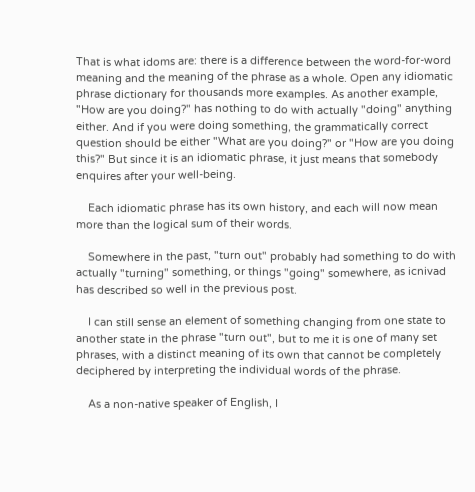That is what idoms are: there is a difference between the word-for-word meaning and the meaning of the phrase as a whole. Open any idiomatic phrase dictionary for thousands more examples. As another example, "How are you doing?" has nothing to do with actually "doing" anything either. And if you were doing something, the grammatically correct question should be either "What are you doing?" or "How are you doing this?" But since it is an idiomatic phrase, it just means that somebody enquires after your well-being.

    Each idiomatic phrase has its own history, and each will now mean more than the logical sum of their words.

    Somewhere in the past, "turn out" probably had something to do with actually "turning" something, or things "going" somewhere, as icnivad has described so well in the previous post.

    I can still sense an element of something changing from one state to another state in the phrase "turn out", but to me it is one of many set phrases, with a distinct meaning of its own that cannot be completely deciphered by interpreting the individual words of the phrase.

    As a non-native speaker of English, I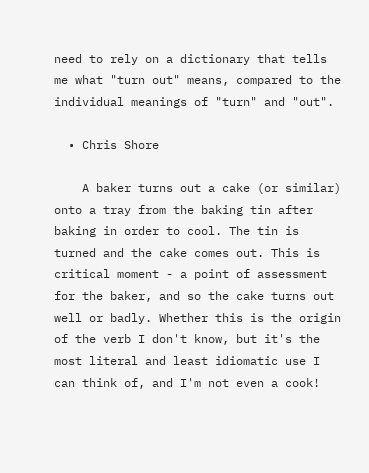need to rely on a dictionary that tells me what "turn out" means, compared to the individual meanings of "turn" and "out".

  • Chris Shore

    A baker turns out a cake (or similar) onto a tray from the baking tin after baking in order to cool. The tin is turned and the cake comes out. This is critical moment - a point of assessment for the baker, and so the cake turns out well or badly. Whether this is the origin of the verb I don't know, but it's the most literal and least idiomatic use I can think of, and I'm not even a cook!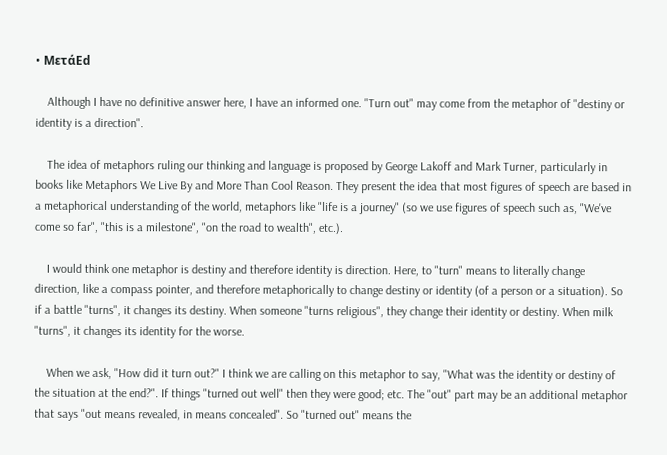• MετάEd

    Although I have no definitive answer here, I have an informed one. "Turn out" may come from the metaphor of "destiny or identity is a direction".

    The idea of metaphors ruling our thinking and language is proposed by George Lakoff and Mark Turner, particularly in books like Metaphors We Live By and More Than Cool Reason. They present the idea that most figures of speech are based in a metaphorical understanding of the world, metaphors like "life is a journey" (so we use figures of speech such as, "We've come so far", "this is a milestone", "on the road to wealth", etc.).

    I would think one metaphor is destiny and therefore identity is direction. Here, to "turn" means to literally change direction, like a compass pointer, and therefore metaphorically to change destiny or identity (of a person or a situation). So if a battle "turns", it changes its destiny. When someone "turns religious", they change their identity or destiny. When milk "turns", it changes its identity for the worse.

    When we ask, "How did it turn out?" I think we are calling on this metaphor to say, "What was the identity or destiny of the situation at the end?". If things "turned out well" then they were good; etc. The "out" part may be an additional metaphor that says "out means revealed, in means concealed". So "turned out" means the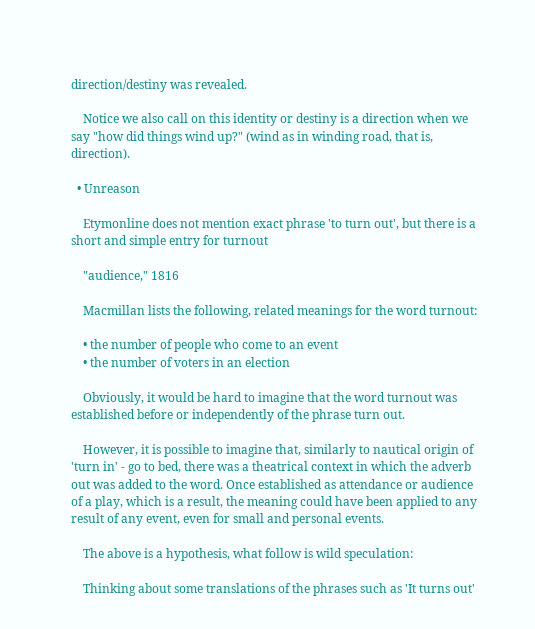direction/destiny was revealed.

    Notice we also call on this identity or destiny is a direction when we say "how did things wind up?" (wind as in winding road, that is, direction).

  • Unreason

    Etymonline does not mention exact phrase 'to turn out', but there is a short and simple entry for turnout

    "audience," 1816

    Macmillan lists the following, related meanings for the word turnout:

    • the number of people who come to an event
    • the number of voters in an election

    Obviously, it would be hard to imagine that the word turnout was established before or independently of the phrase turn out.

    However, it is possible to imagine that, similarly to nautical origin of 'turn in' - go to bed, there was a theatrical context in which the adverb out was added to the word. Once established as attendance or audience of a play, which is a result, the meaning could have been applied to any result of any event, even for small and personal events.

    The above is a hypothesis, what follow is wild speculation:

    Thinking about some translations of the phrases such as 'It turns out'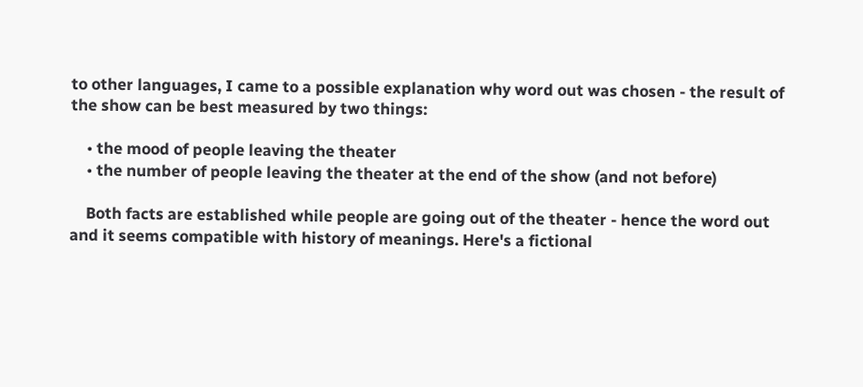to other languages, I came to a possible explanation why word out was chosen - the result of the show can be best measured by two things:

    • the mood of people leaving the theater
    • the number of people leaving the theater at the end of the show (and not before)

    Both facts are established while people are going out of the theater - hence the word out and it seems compatible with history of meanings. Here's a fictional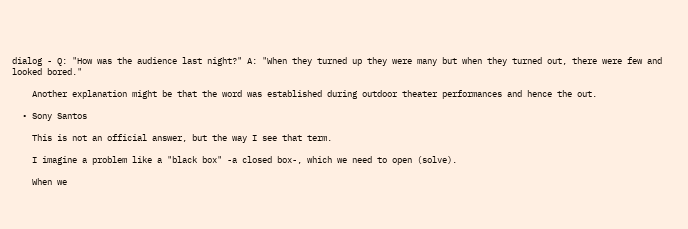dialog - Q: "How was the audience last night?" A: "When they turned up they were many but when they turned out, there were few and looked bored."

    Another explanation might be that the word was established during outdoor theater performances and hence the out.

  • Sony Santos

    This is not an official answer, but the way I see that term.

    I imagine a problem like a "black box" -a closed box-, which we need to open (solve).

    When we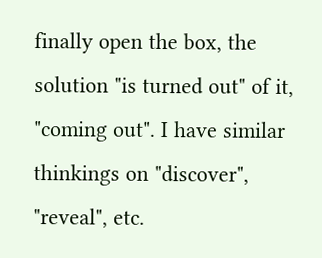finally open the box, the solution "is turned out" of it, "coming out". I have similar thinkings on "discover", "reveal", etc.